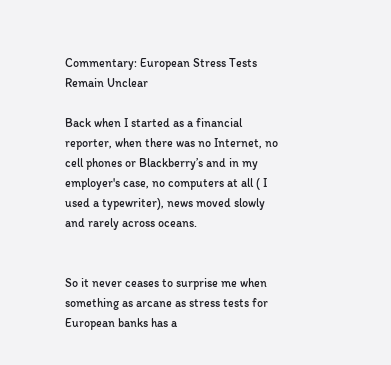Commentary: European Stress Tests Remain Unclear

Back when I started as a financial reporter, when there was no Internet, no cell phones or Blackberry’s and in my employer's case, no computers at all ( I used a typewriter), news moved slowly and rarely across oceans.


So it never ceases to surprise me when something as arcane as stress tests for European banks has a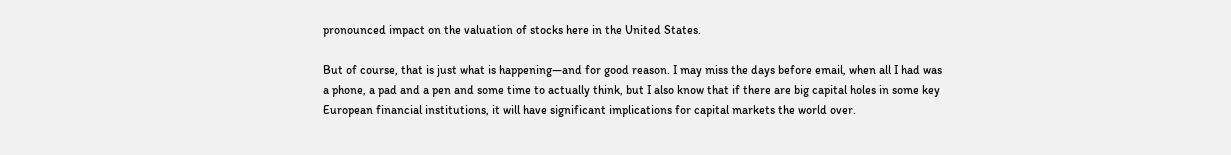pronounced impact on the valuation of stocks here in the United States.

But of course, that is just what is happening—and for good reason. I may miss the days before email, when all I had was a phone, a pad and a pen and some time to actually think, but I also know that if there are big capital holes in some key European financial institutions, it will have significant implications for capital markets the world over.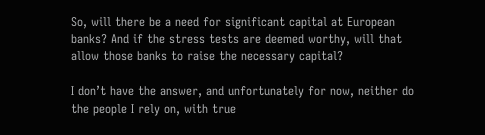So, will there be a need for significant capital at European banks? And if the stress tests are deemed worthy, will that allow those banks to raise the necessary capital?

I don’t have the answer, and unfortunately for now, neither do the people I rely on, with true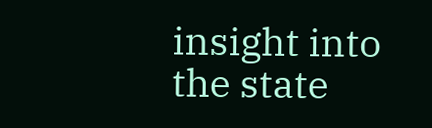insight into the state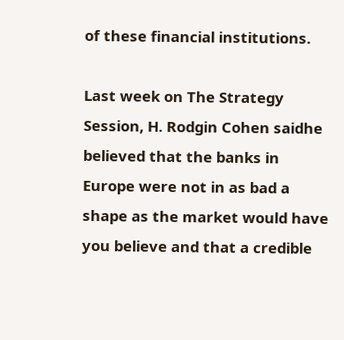of these financial institutions.

Last week on The Strategy Session, H. Rodgin Cohen saidhe believed that the banks in Europe were not in as bad a shape as the market would have you believe and that a credible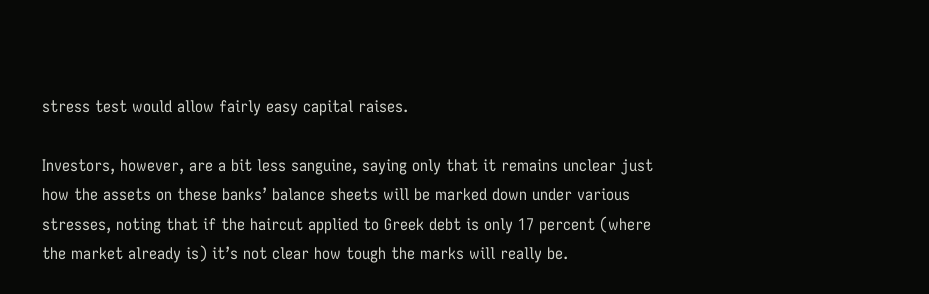stress test would allow fairly easy capital raises.

Investors, however, are a bit less sanguine, saying only that it remains unclear just how the assets on these banks’ balance sheets will be marked down under various stresses, noting that if the haircut applied to Greek debt is only 17 percent (where the market already is) it’s not clear how tough the marks will really be.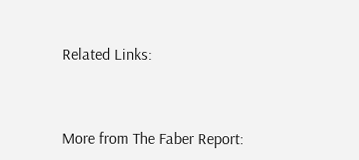Related Links:



More from The Faber Report: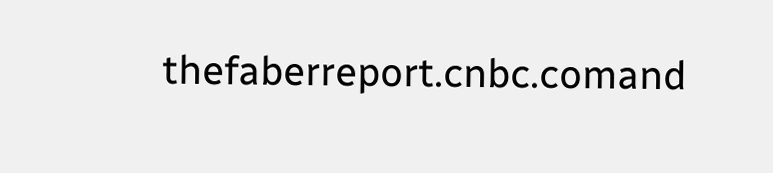thefaberreport.cnbc.comand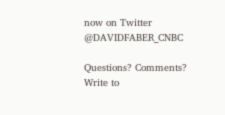now on Twitter @DAVIDFABER_CNBC

Questions? Comments? Write to